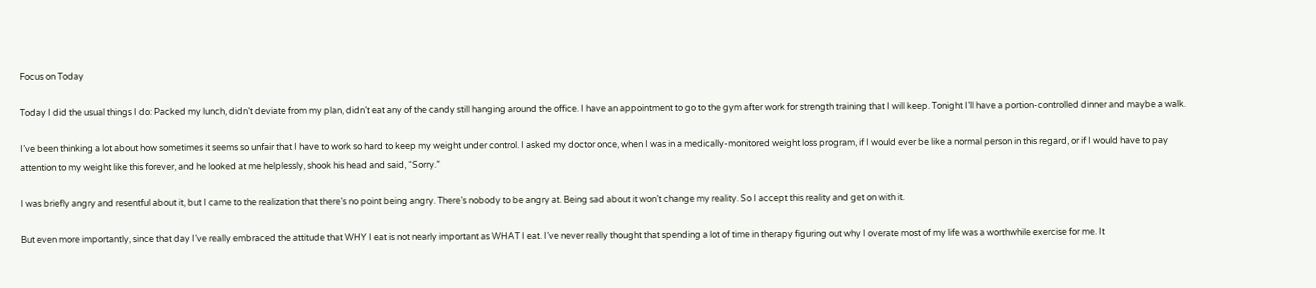Focus on Today

Today I did the usual things I do: Packed my lunch, didn’t deviate from my plan, didn’t eat any of the candy still hanging around the office. I have an appointment to go to the gym after work for strength training that I will keep. Tonight I’ll have a portion-controlled dinner and maybe a walk.

I’ve been thinking a lot about how sometimes it seems so unfair that I have to work so hard to keep my weight under control. I asked my doctor once, when I was in a medically-monitored weight loss program, if I would ever be like a normal person in this regard, or if I would have to pay attention to my weight like this forever, and he looked at me helplessly, shook his head and said, “Sorry.”

I was briefly angry and resentful about it, but I came to the realization that there’s no point being angry. There’s nobody to be angry at. Being sad about it won’t change my reality. So I accept this reality and get on with it.

But even more importantly, since that day I’ve really embraced the attitude that WHY I eat is not nearly important as WHAT I eat. I’ve never really thought that spending a lot of time in therapy figuring out why I overate most of my life was a worthwhile exercise for me. It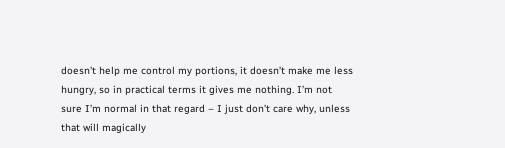doesn’t help me control my portions, it doesn’t make me less hungry, so in practical terms it gives me nothing. I’m not sure I’m normal in that regard – I just don’t care why, unless that will magically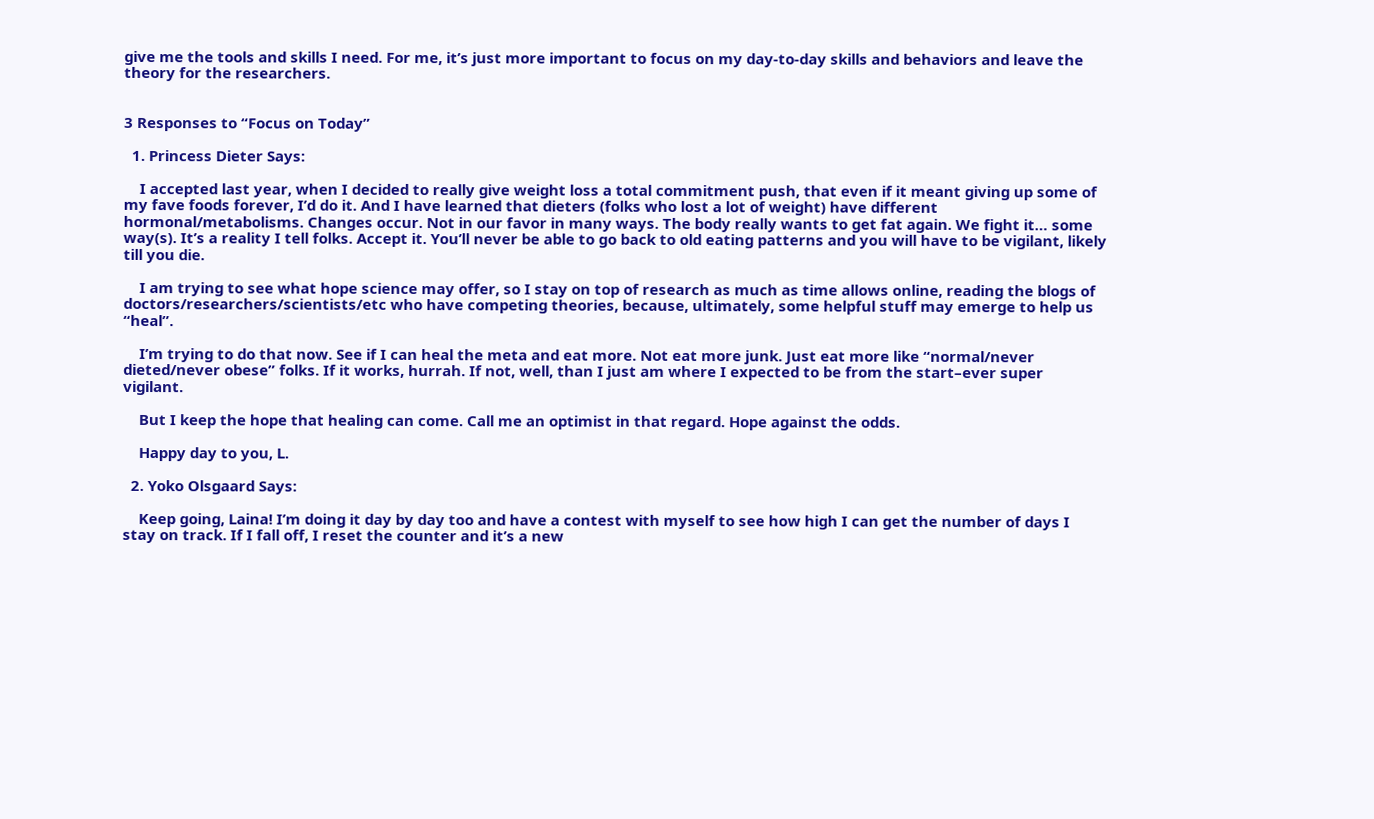give me the tools and skills I need. For me, it’s just more important to focus on my day-to-day skills and behaviors and leave the theory for the researchers.


3 Responses to “Focus on Today”

  1. Princess Dieter Says:

    I accepted last year, when I decided to really give weight loss a total commitment push, that even if it meant giving up some of my fave foods forever, I’d do it. And I have learned that dieters (folks who lost a lot of weight) have different hormonal/metabolisms. Changes occur. Not in our favor in many ways. The body really wants to get fat again. We fight it… some way(s). It’s a reality I tell folks. Accept it. You’ll never be able to go back to old eating patterns and you will have to be vigilant, likely till you die.

    I am trying to see what hope science may offer, so I stay on top of research as much as time allows online, reading the blogs of doctors/researchers/scientists/etc who have competing theories, because, ultimately, some helpful stuff may emerge to help us “heal”.

    I’m trying to do that now. See if I can heal the meta and eat more. Not eat more junk. Just eat more like “normal/never dieted/never obese” folks. If it works, hurrah. If not, well, than I just am where I expected to be from the start–ever super vigilant.

    But I keep the hope that healing can come. Call me an optimist in that regard. Hope against the odds.

    Happy day to you, L.

  2. Yoko Olsgaard Says:

    Keep going, Laina! I’m doing it day by day too and have a contest with myself to see how high I can get the number of days I stay on track. If I fall off, I reset the counter and it’s a new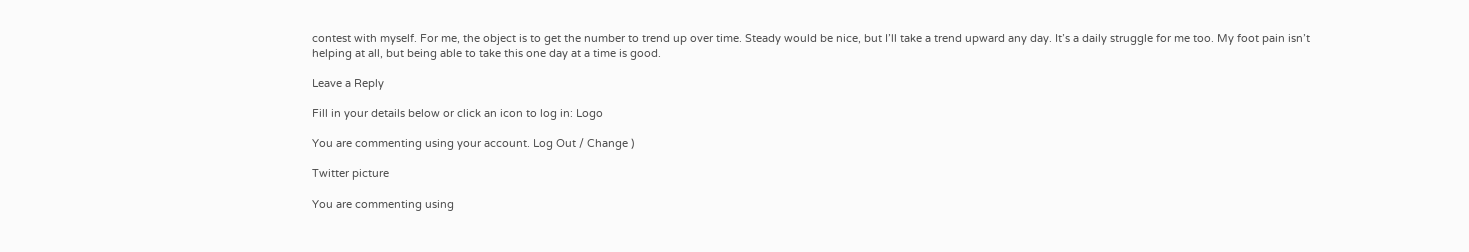contest with myself. For me, the object is to get the number to trend up over time. Steady would be nice, but I’ll take a trend upward any day. It’s a daily struggle for me too. My foot pain isn’t helping at all, but being able to take this one day at a time is good.

Leave a Reply

Fill in your details below or click an icon to log in: Logo

You are commenting using your account. Log Out / Change )

Twitter picture

You are commenting using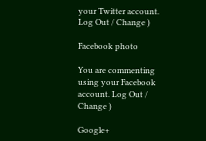your Twitter account. Log Out / Change )

Facebook photo

You are commenting using your Facebook account. Log Out / Change )

Google+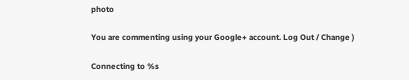photo

You are commenting using your Google+ account. Log Out / Change )

Connecting to %s